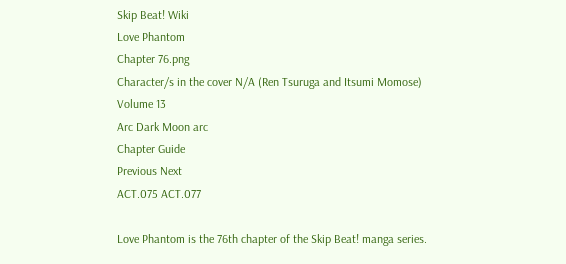Skip Beat! Wiki
Love Phantom
Chapter 76.png
Character/s in the cover N/A (Ren Tsuruga and Itsumi Momose)
Volume 13
Arc Dark Moon arc
Chapter Guide
Previous Next
ACT.075 ACT.077

Love Phantom is the 76th chapter of the Skip Beat! manga series.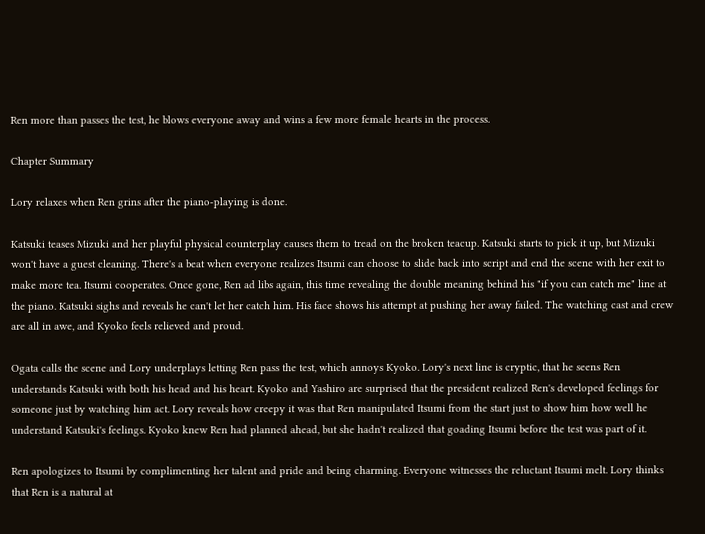Ren more than passes the test, he blows everyone away and wins a few more female hearts in the process.

Chapter Summary

Lory relaxes when Ren grins after the piano-playing is done.

Katsuki teases Mizuki and her playful physical counterplay causes them to tread on the broken teacup. Katsuki starts to pick it up, but Mizuki won't have a guest cleaning. There's a beat when everyone realizes Itsumi can choose to slide back into script and end the scene with her exit to make more tea. Itsumi cooperates. Once gone, Ren ad libs again, this time revealing the double meaning behind his "if you can catch me" line at the piano. Katsuki sighs and reveals he can't let her catch him. His face shows his attempt at pushing her away failed. The watching cast and crew are all in awe, and Kyoko feels relieved and proud.

Ogata calls the scene and Lory underplays letting Ren pass the test, which annoys Kyoko. Lory's next line is cryptic, that he seens Ren understands Katsuki with both his head and his heart. Kyoko and Yashiro are surprised that the president realized Ren's developed feelings for someone just by watching him act. Lory reveals how creepy it was that Ren manipulated Itsumi from the start just to show him how well he understand Katsuki's feelings. Kyoko knew Ren had planned ahead, but she hadn't realized that goading Itsumi before the test was part of it.

Ren apologizes to Itsumi by complimenting her talent and pride and being charming. Everyone witnesses the reluctant Itsumi melt. Lory thinks that Ren is a natural at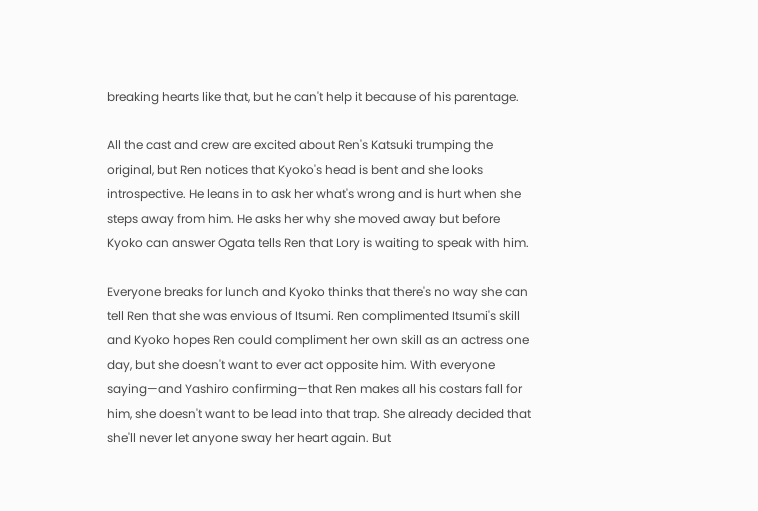breaking hearts like that, but he can't help it because of his parentage.

All the cast and crew are excited about Ren's Katsuki trumping the original, but Ren notices that Kyoko's head is bent and she looks introspective. He leans in to ask her what's wrong and is hurt when she steps away from him. He asks her why she moved away but before Kyoko can answer Ogata tells Ren that Lory is waiting to speak with him.

Everyone breaks for lunch and Kyoko thinks that there's no way she can tell Ren that she was envious of Itsumi. Ren complimented Itsumi's skill and Kyoko hopes Ren could compliment her own skill as an actress one day, but she doesn't want to ever act opposite him. With everyone saying—and Yashiro confirming—that Ren makes all his costars fall for him, she doesn't want to be lead into that trap. She already decided that she'll never let anyone sway her heart again. But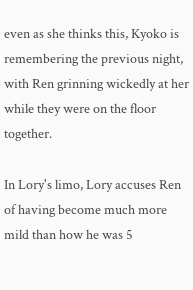even as she thinks this, Kyoko is remembering the previous night, with Ren grinning wickedly at her while they were on the floor together.

In Lory's limo, Lory accuses Ren of having become much more mild than how he was 5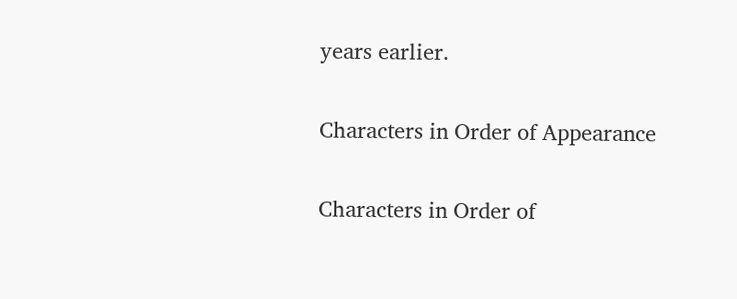years earlier.

Characters in Order of Appearance

Characters in Order of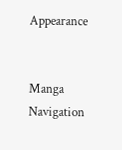Appearance


Manga Navigation